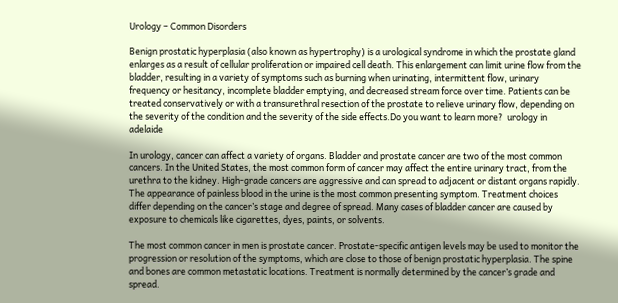Urology – Common Disorders

Benign prostatic hyperplasia (also known as hypertrophy) is a urological syndrome in which the prostate gland enlarges as a result of cellular proliferation or impaired cell death. This enlargement can limit urine flow from the bladder, resulting in a variety of symptoms such as burning when urinating, intermittent flow, urinary frequency or hesitancy, incomplete bladder emptying, and decreased stream force over time. Patients can be treated conservatively or with a transurethral resection of the prostate to relieve urinary flow, depending on the severity of the condition and the severity of the side effects.Do you want to learn more?  urology in adelaide

In urology, cancer can affect a variety of organs. Bladder and prostate cancer are two of the most common cancers. In the United States, the most common form of cancer may affect the entire urinary tract, from the urethra to the kidney. High-grade cancers are aggressive and can spread to adjacent or distant organs rapidly. The appearance of painless blood in the urine is the most common presenting symptom. Treatment choices differ depending on the cancer’s stage and degree of spread. Many cases of bladder cancer are caused by exposure to chemicals like cigarettes, dyes, paints, or solvents.

The most common cancer in men is prostate cancer. Prostate-specific antigen levels may be used to monitor the progression or resolution of the symptoms, which are close to those of benign prostatic hyperplasia. The spine and bones are common metastatic locations. Treatment is normally determined by the cancer’s grade and spread.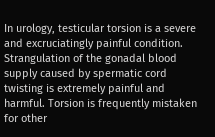In urology, testicular torsion is a severe and excruciatingly painful condition. Strangulation of the gonadal blood supply caused by spermatic cord twisting is extremely painful and harmful. Torsion is frequently mistaken for other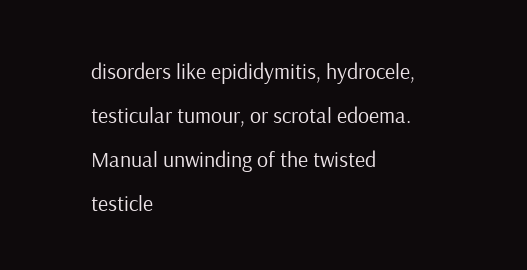disorders like epididymitis, hydrocele, testicular tumour, or scrotal edoema. Manual unwinding of the twisted testicle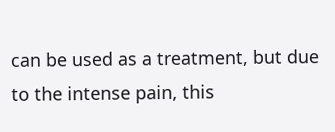can be used as a treatment, but due to the intense pain, this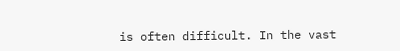is often difficult. In the vast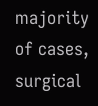majority of cases, surgical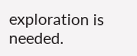exploration is needed.